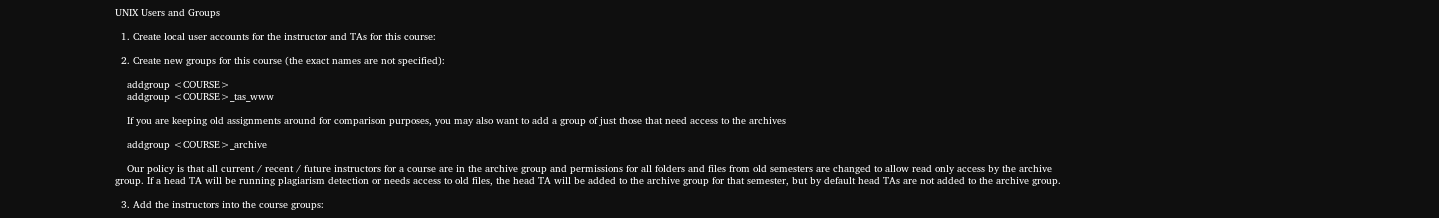UNIX Users and Groups

  1. Create local user accounts for the instructor and TAs for this course:

  2. Create new groups for this course (the exact names are not specified):

    addgroup <COURSE>
    addgroup <COURSE>_tas_www

    If you are keeping old assignments around for comparison purposes, you may also want to add a group of just those that need access to the archives

    addgroup <COURSE>_archive

    Our policy is that all current / recent / future instructors for a course are in the archive group and permissions for all folders and files from old semesters are changed to allow read only access by the archive group. If a head TA will be running plagiarism detection or needs access to old files, the head TA will be added to the archive group for that semester, but by default head TAs are not added to the archive group.

  3. Add the instructors into the course groups: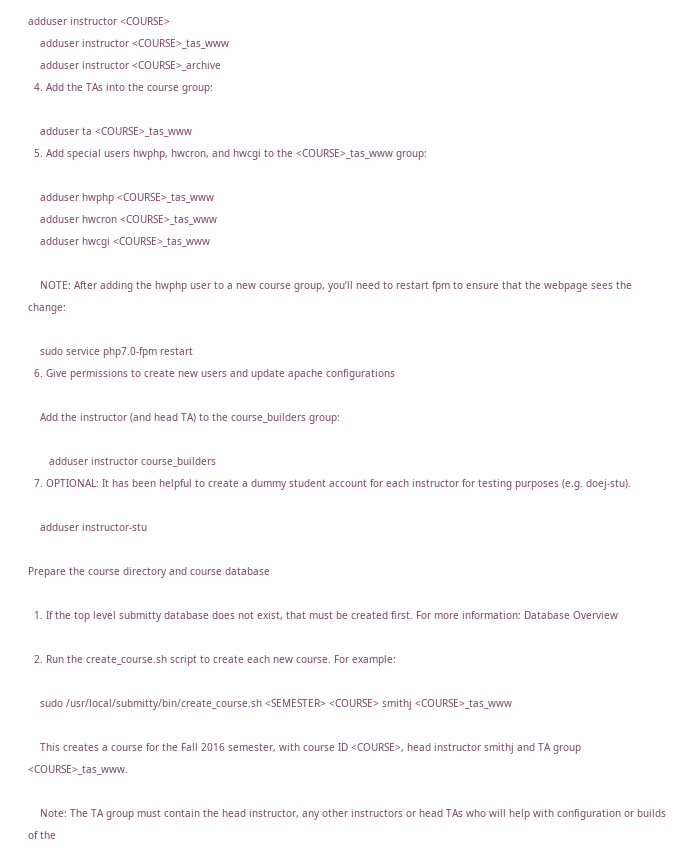adduser instructor <COURSE>
    adduser instructor <COURSE>_tas_www
    adduser instructor <COURSE>_archive
  4. Add the TAs into the course group:

    adduser ta <COURSE>_tas_www
  5. Add special users hwphp, hwcron, and hwcgi to the <COURSE>_tas_www group:

    adduser hwphp <COURSE>_tas_www
    adduser hwcron <COURSE>_tas_www
    adduser hwcgi <COURSE>_tas_www

    NOTE: After adding the hwphp user to a new course group, you’ll need to restart fpm to ensure that the webpage sees the change:

    sudo service php7.0-fpm restart
  6. Give permissions to create new users and update apache configurations

    Add the instructor (and head TA) to the course_builders group:

       adduser instructor course_builders
  7. OPTIONAL: It has been helpful to create a dummy student account for each instructor for testing purposes (e.g. doej-stu).

    adduser instructor-stu

Prepare the course directory and course database

  1. If the top level submitty database does not exist, that must be created first. For more information: Database Overview

  2. Run the create_course.sh script to create each new course. For example:

    sudo /usr/local/submitty/bin/create_course.sh <SEMESTER> <COURSE> smithj <COURSE>_tas_www

    This creates a course for the Fall 2016 semester, with course ID <COURSE>, head instructor smithj and TA group <COURSE>_tas_www.

    Note: The TA group must contain the head instructor, any other instructors or head TAs who will help with configuration or builds of the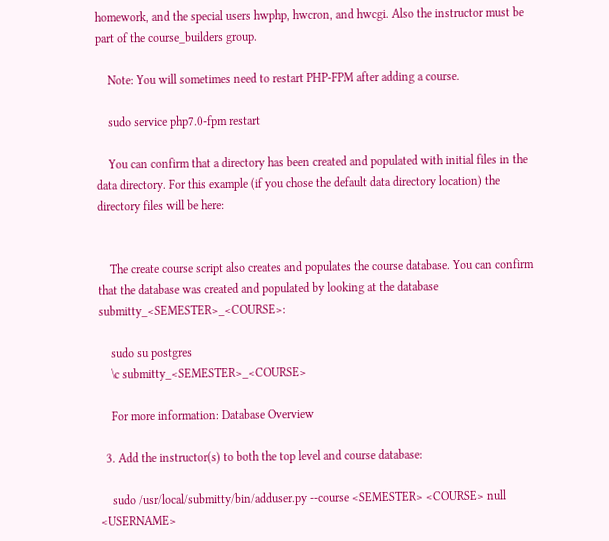homework, and the special users hwphp, hwcron, and hwcgi. Also the instructor must be part of the course_builders group.

    Note: You will sometimes need to restart PHP-FPM after adding a course.

    sudo service php7.0-fpm restart

    You can confirm that a directory has been created and populated with initial files in the data directory. For this example (if you chose the default data directory location) the directory files will be here:


    The create course script also creates and populates the course database. You can confirm that the database was created and populated by looking at the database submitty_<SEMESTER>_<COURSE>:

    sudo su postgres
    \c submitty_<SEMESTER>_<COURSE>

    For more information: Database Overview

  3. Add the instructor(s) to both the top level and course database:

    sudo /usr/local/submitty/bin/adduser.py --course <SEMESTER> <COURSE> null <USERNAME>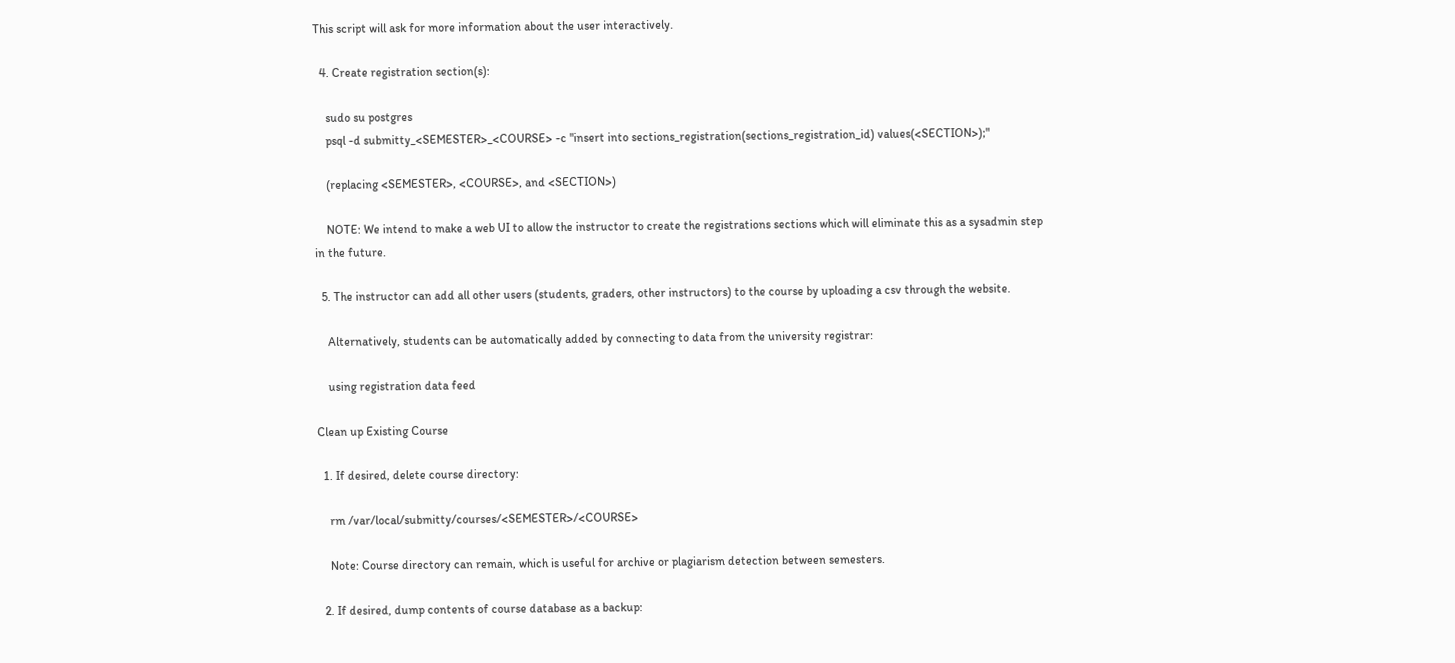This script will ask for more information about the user interactively.

  4. Create registration section(s):

    sudo su postgres
    psql -d submitty_<SEMESTER>_<COURSE> -c "insert into sections_registration(sections_registration_id) values(<SECTION>);"

    (replacing <SEMESTER>, <COURSE>, and <SECTION>)

    NOTE: We intend to make a web UI to allow the instructor to create the registrations sections which will eliminate this as a sysadmin step in the future.

  5. The instructor can add all other users (students, graders, other instructors) to the course by uploading a csv through the website.

    Alternatively, students can be automatically added by connecting to data from the university registrar:

    using registration data feed

Clean up Existing Course

  1. If desired, delete course directory:

    rm /var/local/submitty/courses/<SEMESTER>/<COURSE>

    Note: Course directory can remain, which is useful for archive or plagiarism detection between semesters.

  2. If desired, dump contents of course database as a backup: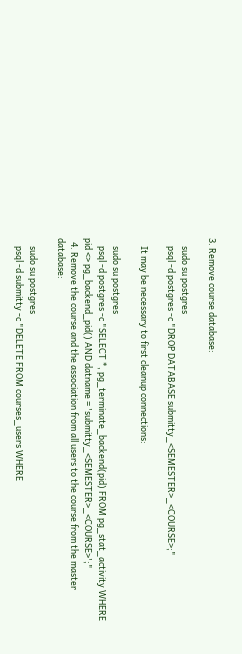3. Remove course database:

    sudo su postgres
    psql -d postgres -c "DROP DATABASE submitty_<SEMESTER>_<COURSE>;"

    It may be necessary to first cleanup connections:

    sudo su postgres
    psql -d postgres -c "SELECT *, pg_terminate_backend(pid) FROM pg_stat_activity WHERE pid <> pg_backend_pid() AND datname = 'submitty_<SEMESTER>_<COURSE>';"
  4. Remove the course and the association from all users to the course from the master database:

    sudo su postgres
    psql -d submitty -c "DELETE FROM courses_users WHERE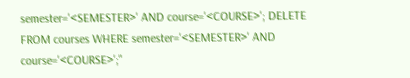semester='<SEMESTER>' AND course='<COURSE>'; DELETE FROM courses WHERE semester='<SEMESTER>' AND course='<COURSE>';"